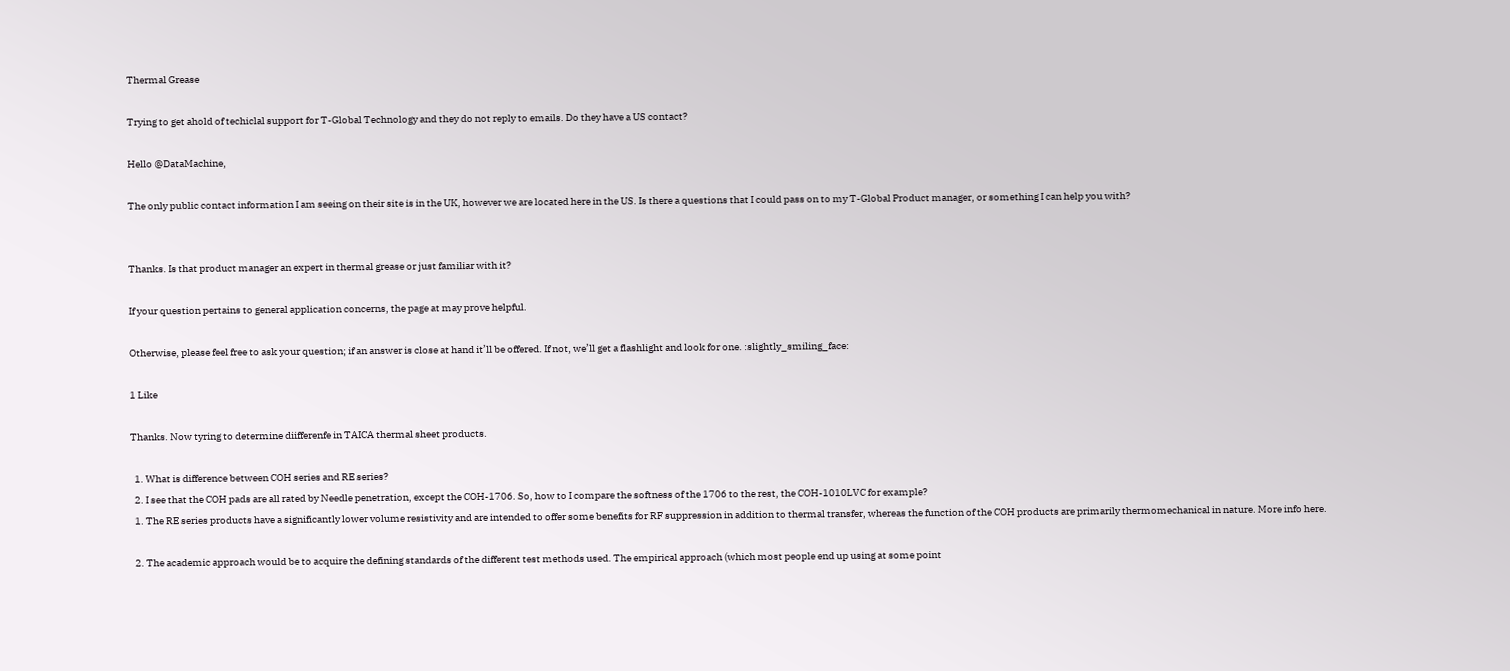Thermal Grease

Trying to get ahold of techiclal support for T-Global Technology and they do not reply to emails. Do they have a US contact?

Hello @DataMachine,

The only public contact information I am seeing on their site is in the UK, however we are located here in the US. Is there a questions that I could pass on to my T-Global Product manager, or something I can help you with?


Thanks. Is that product manager an expert in thermal grease or just familiar with it?

If your question pertains to general application concerns, the page at may prove helpful.

Otherwise, please feel free to ask your question; if an answer is close at hand it’ll be offered. If not, we’ll get a flashlight and look for one. :slightly_smiling_face:

1 Like

Thanks. Now tyring to determine diifferenfe in TAICA thermal sheet products.

  1. What is difference between COH series and RE series?
  2. I see that the COH pads are all rated by Needle penetration, except the COH-1706. So, how to I compare the softness of the 1706 to the rest, the COH-1010LVC for example?
  1. The RE series products have a significantly lower volume resistivity and are intended to offer some benefits for RF suppression in addition to thermal transfer, whereas the function of the COH products are primarily thermomechanical in nature. More info here.

  2. The academic approach would be to acquire the defining standards of the different test methods used. The empirical approach (which most people end up using at some point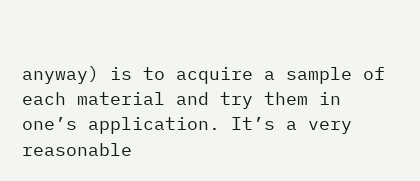anyway) is to acquire a sample of each material and try them in one’s application. It’s a very reasonable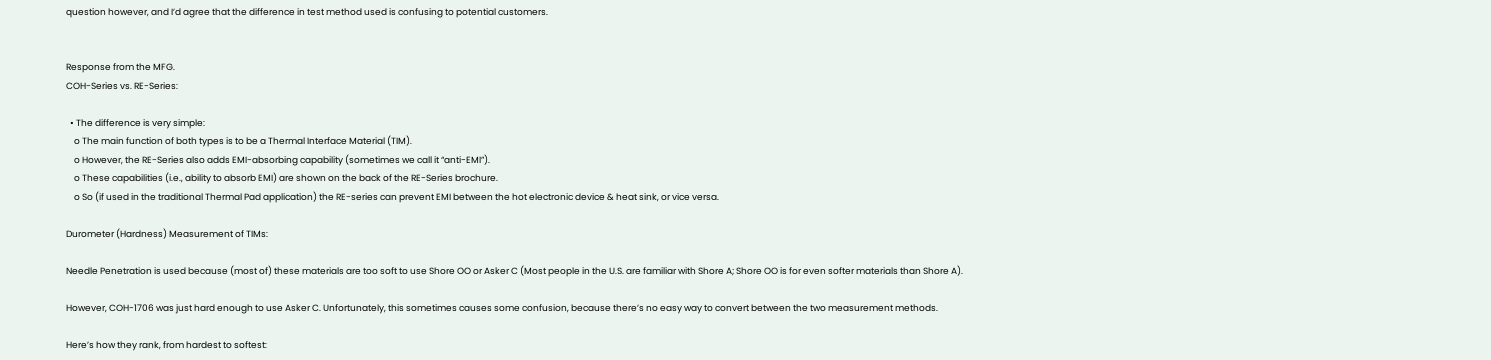question however, and I’d agree that the difference in test method used is confusing to potential customers.


Response from the MFG.
COH-Series vs. RE-Series:

  • The difference is very simple:
    o The main function of both types is to be a Thermal Interface Material (TIM).
    o However, the RE-Series also adds EMI-absorbing capability (sometimes we call it “anti-EMI”).
    o These capabilities (i.e., ability to absorb EMI) are shown on the back of the RE-Series brochure.
    o So (if used in the traditional Thermal Pad application) the RE-series can prevent EMI between the hot electronic device & heat sink, or vice versa.

Durometer (Hardness) Measurement of TIMs:

Needle Penetration is used because (most of) these materials are too soft to use Shore OO or Asker C (Most people in the U.S. are familiar with Shore A; Shore OO is for even softer materials than Shore A).

However, COH-1706 was just hard enough to use Asker C. Unfortunately, this sometimes causes some confusion, because there’s no easy way to convert between the two measurement methods.

Here’s how they rank, from hardest to softest: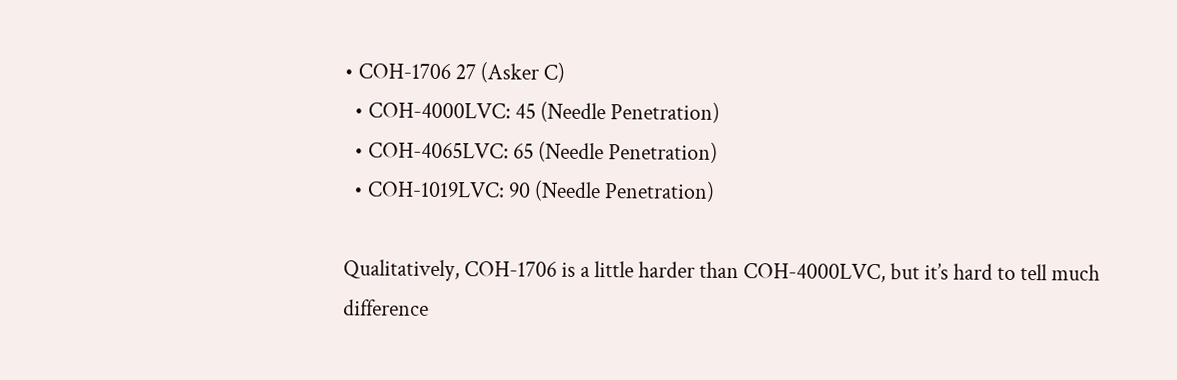• COH-1706 27 (Asker C)
  • COH-4000LVC: 45 (Needle Penetration)
  • COH-4065LVC: 65 (Needle Penetration)
  • COH-1019LVC: 90 (Needle Penetration)

Qualitatively, COH-1706 is a little harder than COH-4000LVC, but it’s hard to tell much difference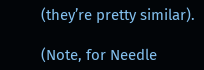(they’re pretty similar).

(Note, for Needle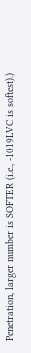Penetration, larger number is SOFTER (i.e., -1019LVC is softest).)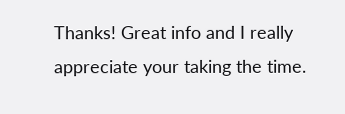Thanks! Great info and I really appreciate your taking the time.